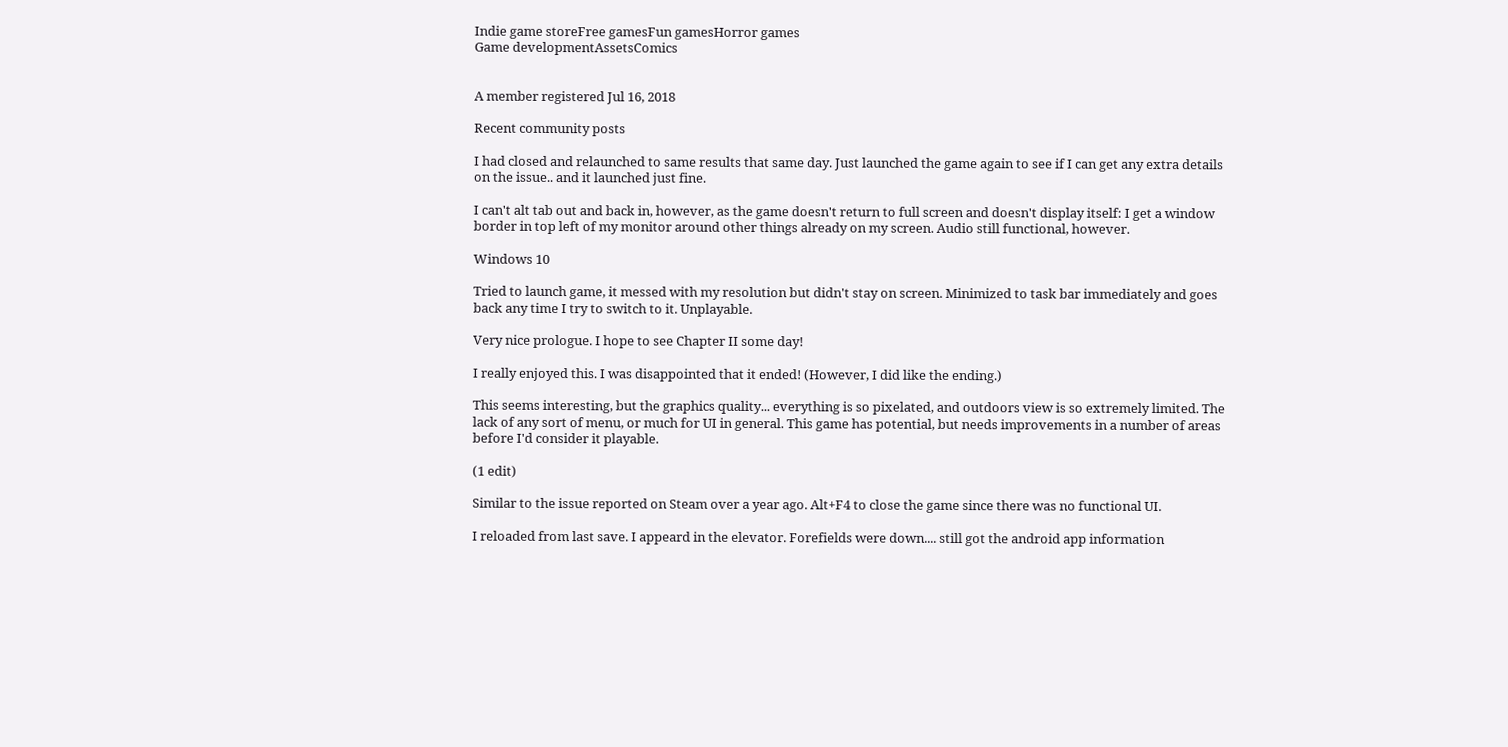Indie game storeFree gamesFun gamesHorror games
Game developmentAssetsComics


A member registered Jul 16, 2018

Recent community posts

I had closed and relaunched to same results that same day. Just launched the game again to see if I can get any extra details on the issue.. and it launched just fine.

I can't alt tab out and back in, however, as the game doesn't return to full screen and doesn't display itself: I get a window border in top left of my monitor around other things already on my screen. Audio still functional, however.

Windows 10

Tried to launch game, it messed with my resolution but didn't stay on screen. Minimized to task bar immediately and goes back any time I try to switch to it. Unplayable.

Very nice prologue. I hope to see Chapter II some day!

I really enjoyed this. I was disappointed that it ended! (However, I did like the ending.)

This seems interesting, but the graphics quality... everything is so pixelated, and outdoors view is so extremely limited. The lack of any sort of menu, or much for UI in general. This game has potential, but needs improvements in a number of areas before I'd consider it playable.

(1 edit)

Similar to the issue reported on Steam over a year ago. Alt+F4 to close the game since there was no functional UI.

I reloaded from last save. I appeard in the elevator. Forefields were down.... still got the android app information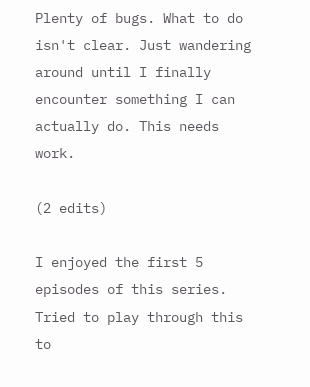Plenty of bugs. What to do isn't clear. Just wandering around until I finally encounter something I can actually do. This needs work.

(2 edits)

I enjoyed the first 5 episodes of this series. Tried to play through this to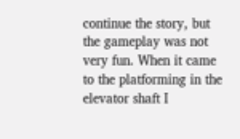continue the story, but the gameplay was not very fun. When it came to the platforming in the elevator shaft I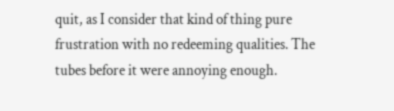quit, as I consider that kind of thing pure frustration with no redeeming qualities. The tubes before it were annoying enough.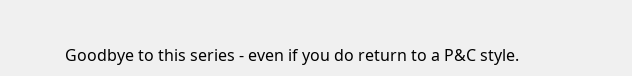Goodbye to this series - even if you do return to a P&C style.